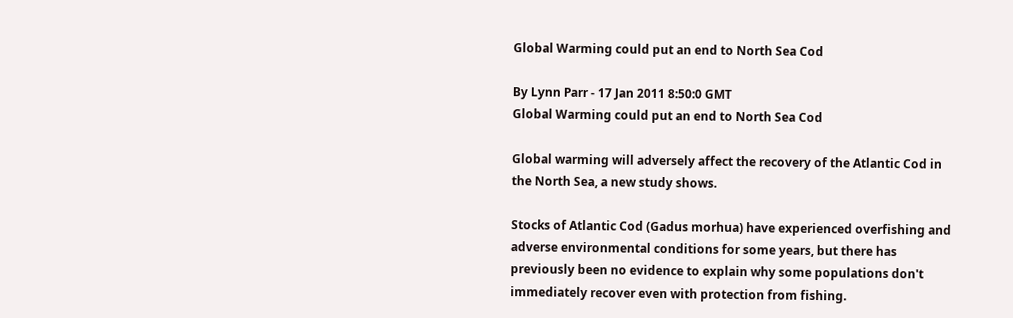Global Warming could put an end to North Sea Cod

By Lynn Parr - 17 Jan 2011 8:50:0 GMT
Global Warming could put an end to North Sea Cod

Global warming will adversely affect the recovery of the Atlantic Cod in the North Sea, a new study shows.

Stocks of Atlantic Cod (Gadus morhua) have experienced overfishing and adverse environmental conditions for some years, but there has previously been no evidence to explain why some populations don't immediately recover even with protection from fishing.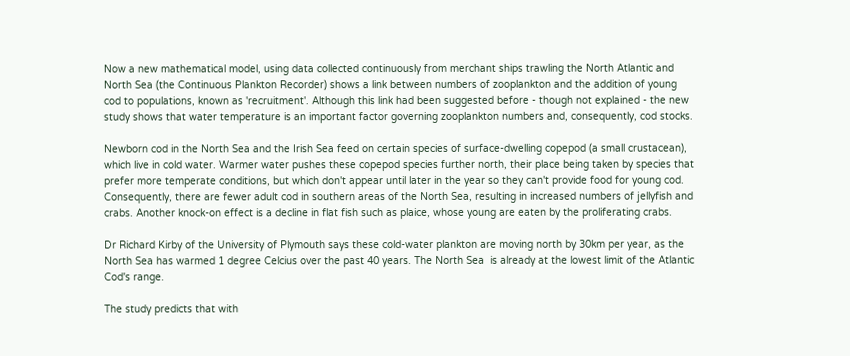Now a new mathematical model, using data collected continuously from merchant ships trawling the North Atlantic and North Sea (the Continuous Plankton Recorder) shows a link between numbers of zooplankton and the addition of young cod to populations, known as 'recruitment'. Although this link had been suggested before - though not explained - the new study shows that water temperature is an important factor governing zooplankton numbers and, consequently, cod stocks.

Newborn cod in the North Sea and the Irish Sea feed on certain species of surface-dwelling copepod (a small crustacean), which live in cold water. Warmer water pushes these copepod species further north, their place being taken by species that prefer more temperate conditions, but which don't appear until later in the year so they can't provide food for young cod. Consequently, there are fewer adult cod in southern areas of the North Sea, resulting in increased numbers of jellyfish and crabs. Another knock-on effect is a decline in flat fish such as plaice, whose young are eaten by the proliferating crabs.

Dr Richard Kirby of the University of Plymouth says these cold-water plankton are moving north by 30km per year, as the North Sea has warmed 1 degree Celcius over the past 40 years. The North Sea  is already at the lowest limit of the Atlantic Cod's range.

The study predicts that with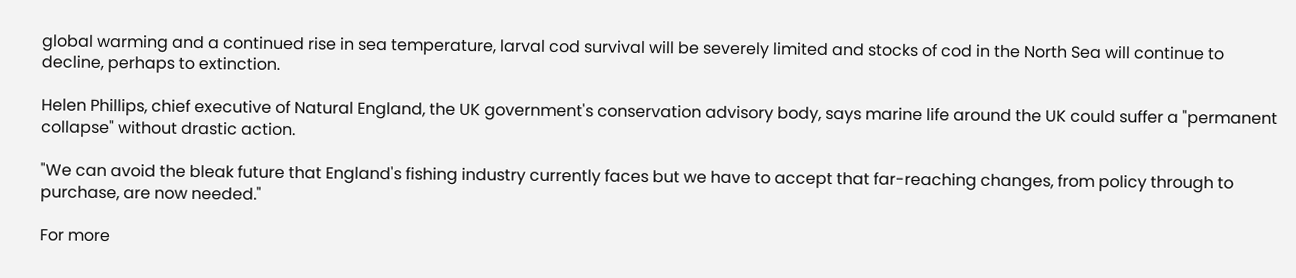global warming and a continued rise in sea temperature, larval cod survival will be severely limited and stocks of cod in the North Sea will continue to decline, perhaps to extinction.

Helen Phillips, chief executive of Natural England, the UK government's conservation advisory body, says marine life around the UK could suffer a "permanent collapse" without drastic action.

"We can avoid the bleak future that England's fishing industry currently faces but we have to accept that far-reaching changes, from policy through to purchase, are now needed."

For more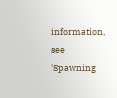information, see 'Spawning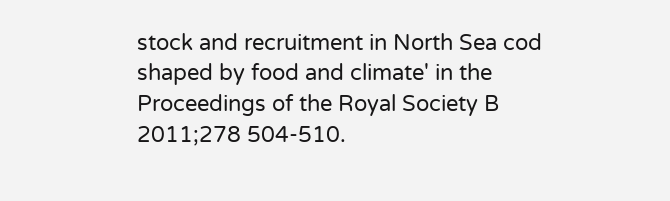stock and recruitment in North Sea cod shaped by food and climate' in the Proceedings of the Royal Society B 2011;278 504-510.